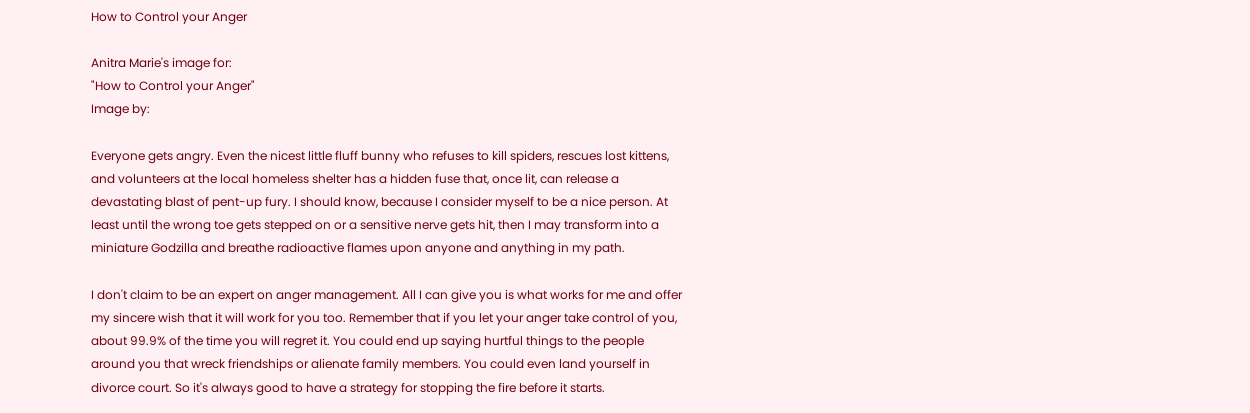How to Control your Anger

Anitra Marie's image for:
"How to Control your Anger"
Image by:

Everyone gets angry. Even the nicest little fluff bunny who refuses to kill spiders, rescues lost kittens, and volunteers at the local homeless shelter has a hidden fuse that, once lit, can release a devastating blast of pent-up fury. I should know, because I consider myself to be a nice person. At least until the wrong toe gets stepped on or a sensitive nerve gets hit, then I may transform into a miniature Godzilla and breathe radioactive flames upon anyone and anything in my path.

I don't claim to be an expert on anger management. All I can give you is what works for me and offer my sincere wish that it will work for you too. Remember that if you let your anger take control of you, about 99.9% of the time you will regret it. You could end up saying hurtful things to the people around you that wreck friendships or alienate family members. You could even land yourself in divorce court. So it's always good to have a strategy for stopping the fire before it starts.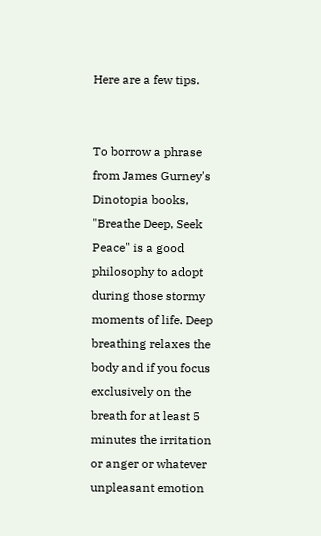Here are a few tips.


To borrow a phrase from James Gurney's Dinotopia books, "Breathe Deep, Seek Peace" is a good philosophy to adopt during those stormy moments of life. Deep breathing relaxes the body and if you focus exclusively on the breath for at least 5 minutes the irritation or anger or whatever unpleasant emotion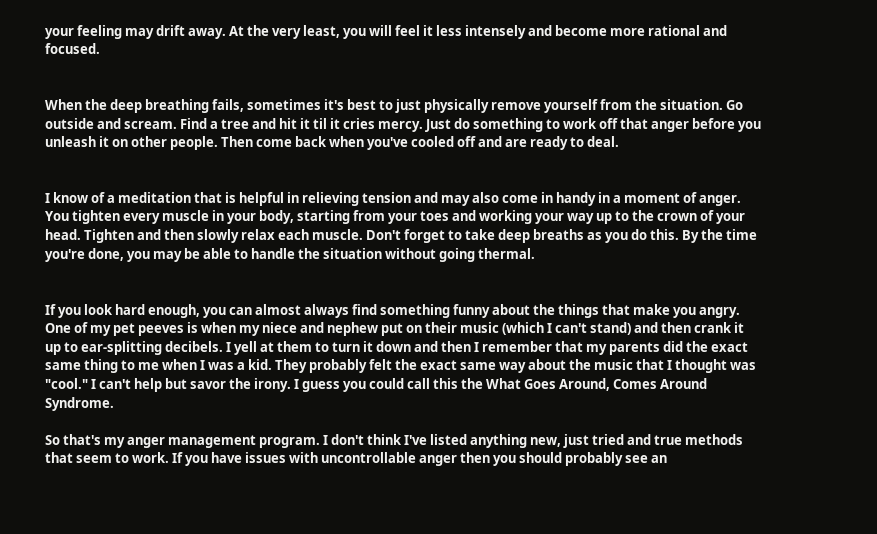your feeling may drift away. At the very least, you will feel it less intensely and become more rational and focused.


When the deep breathing fails, sometimes it's best to just physically remove yourself from the situation. Go outside and scream. Find a tree and hit it til it cries mercy. Just do something to work off that anger before you unleash it on other people. Then come back when you've cooled off and are ready to deal.


I know of a meditation that is helpful in relieving tension and may also come in handy in a moment of anger. You tighten every muscle in your body, starting from your toes and working your way up to the crown of your head. Tighten and then slowly relax each muscle. Don't forget to take deep breaths as you do this. By the time you're done, you may be able to handle the situation without going thermal.


If you look hard enough, you can almost always find something funny about the things that make you angry. One of my pet peeves is when my niece and nephew put on their music (which I can't stand) and then crank it up to ear-splitting decibels. I yell at them to turn it down and then I remember that my parents did the exact same thing to me when I was a kid. They probably felt the exact same way about the music that I thought was "cool." I can't help but savor the irony. I guess you could call this the What Goes Around, Comes Around Syndrome.

So that's my anger management program. I don't think I've listed anything new, just tried and true methods that seem to work. If you have issues with uncontrollable anger then you should probably see an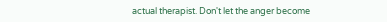actual therapist. Don't let the anger become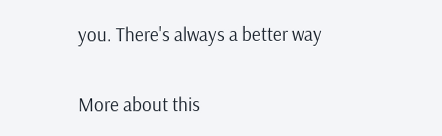you. There's always a better way

More about this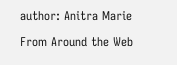author: Anitra Marie

From Around the Web